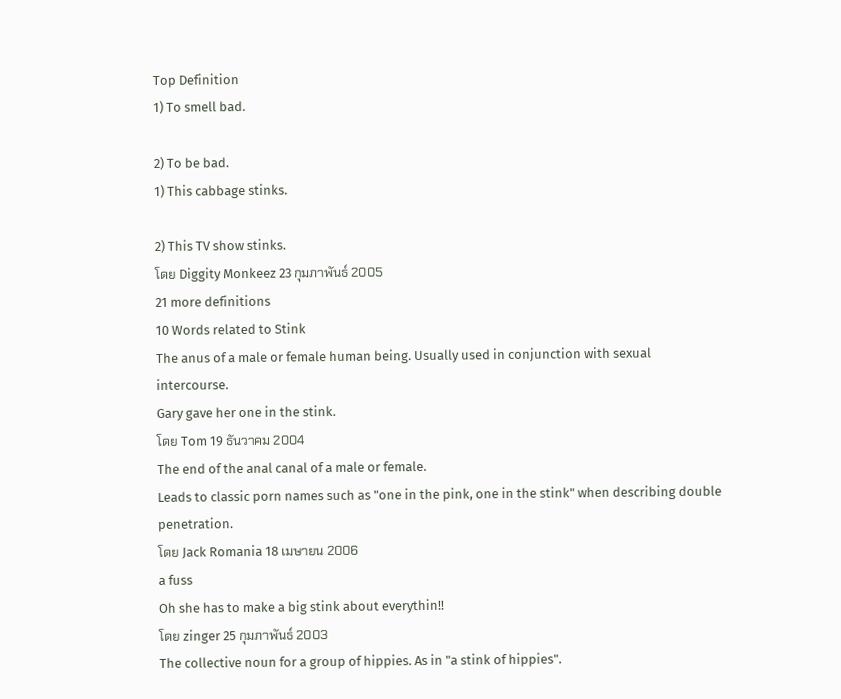Top Definition
1) To smell bad.

2) To be bad.
1) This cabbage stinks.

2) This TV show stinks.
โดย Diggity Monkeez 23 กุมภาพันธ์ 2005
21 more definitions
10 Words related to Stink
The anus of a male or female human being. Usually used in conjunction with sexual intercourse.
Gary gave her one in the stink.
โดย Tom 19 ธันวาคม 2004
The end of the anal canal of a male or female.
Leads to classic porn names such as "one in the pink, one in the stink" when describing double penetration.
โดย Jack Romania 18 เมษายน 2006
a fuss
Oh she has to make a big stink about everythin!!
โดย zinger 25 กุมภาพันธ์ 2003
The collective noun for a group of hippies. As in "a stink of hippies".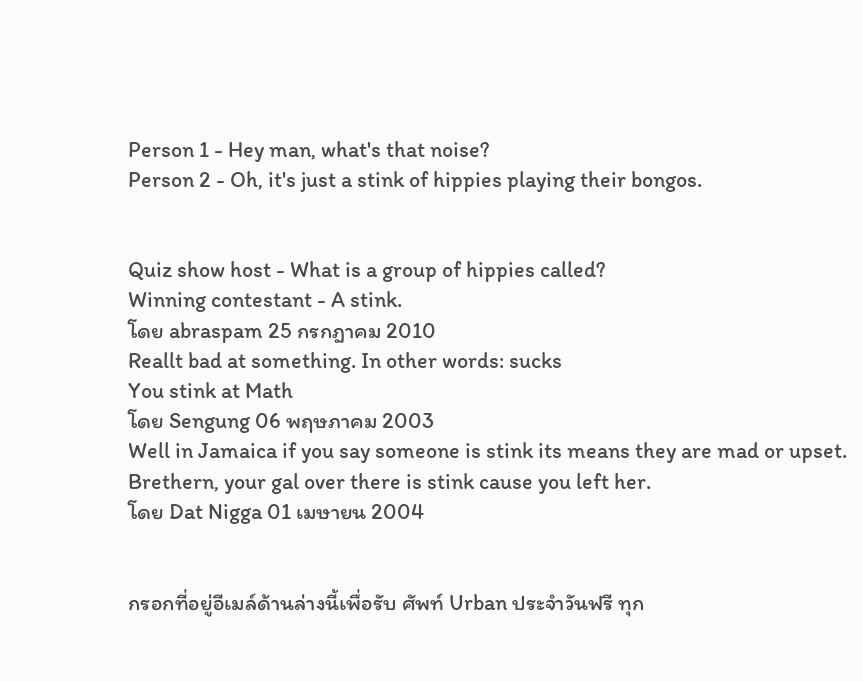Person 1 - Hey man, what's that noise?
Person 2 - Oh, it's just a stink of hippies playing their bongos.


Quiz show host - What is a group of hippies called?
Winning contestant - A stink.
โดย abraspam 25 กรกฎาคม 2010
Reallt bad at something. In other words: sucks
You stink at Math
โดย Sengung 06 พฤษภาคม 2003
Well in Jamaica if you say someone is stink its means they are mad or upset.
Brethern, your gal over there is stink cause you left her.
โดย Dat Nigga 01 เมษายน 2004


กรอกที่อยู่อีเมล์ด้านล่างนี้เพื่อรับ ศัพท์ Urban ประจำวันฟรี ทุก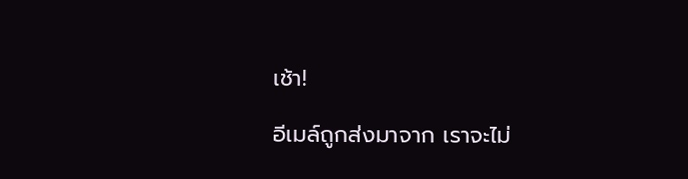เช้า!

อีเมล์ถูกส่งมาจาก เราจะไม่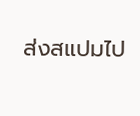ส่งสแปมไป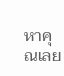หาคุณเลย